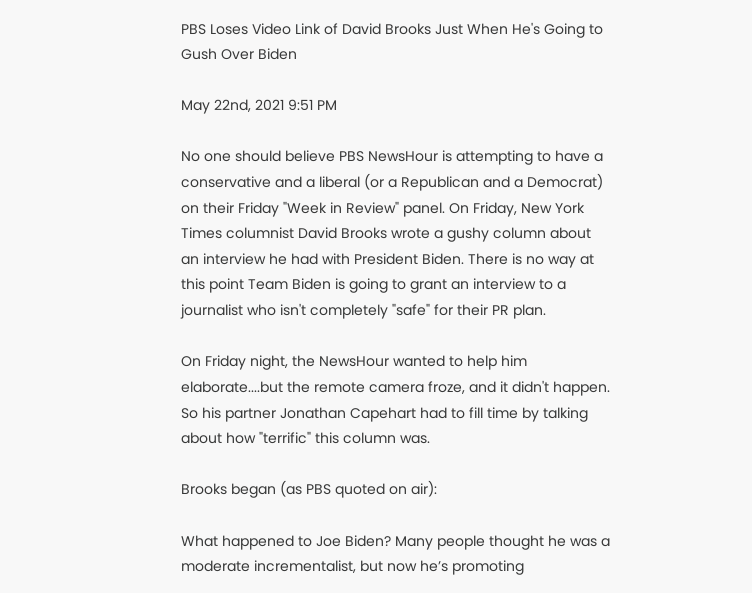PBS Loses Video Link of David Brooks Just When He's Going to Gush Over Biden

May 22nd, 2021 9:51 PM

No one should believe PBS NewsHour is attempting to have a conservative and a liberal (or a Republican and a Democrat) on their Friday "Week in Review" panel. On Friday, New York Times columnist David Brooks wrote a gushy column about an interview he had with President Biden. There is no way at this point Team Biden is going to grant an interview to a journalist who isn't completely "safe" for their PR plan.

On Friday night, the NewsHour wanted to help him elaborate....but the remote camera froze, and it didn't happen. So his partner Jonathan Capehart had to fill time by talking about how "terrific" this column was.

Brooks began (as PBS quoted on air):

What happened to Joe Biden? Many people thought he was a moderate incrementalist, but now he’s promoting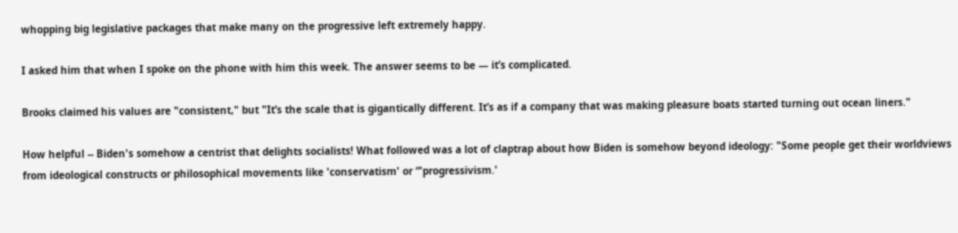whopping big legislative packages that make many on the progressive left extremely happy.

I asked him that when I spoke on the phone with him this week. The answer seems to be — it’s complicated.

Brooks claimed his values are "consistent," but "It’s the scale that is gigantically different. It’s as if a company that was making pleasure boats started turning out ocean liners."

How helpful -- Biden's somehow a centrist that delights socialists! What followed was a lot of claptrap about how Biden is somehow beyond ideology: "Some people get their worldviews from ideological constructs or philosophical movements like 'conservatism' or “'progressivism.'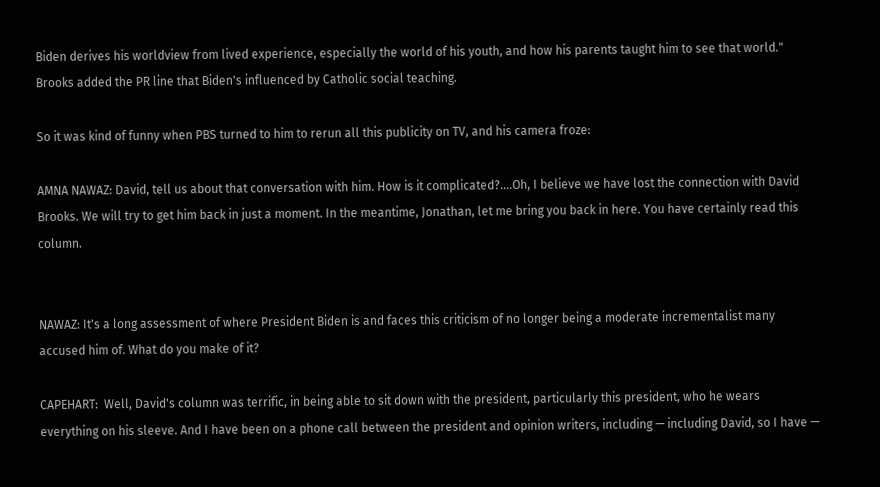Biden derives his worldview from lived experience, especially the world of his youth, and how his parents taught him to see that world." Brooks added the PR line that Biden's influenced by Catholic social teaching.

So it was kind of funny when PBS turned to him to rerun all this publicity on TV, and his camera froze:

AMNA NAWAZ: David, tell us about that conversation with him. How is it complicated?....Oh, I believe we have lost the connection with David Brooks. We will try to get him back in just a moment. In the meantime, Jonathan, let me bring you back in here. You have certainly read this column.


NAWAZ: It's a long assessment of where President Biden is and faces this criticism of no longer being a moderate incrementalist many accused him of. What do you make of it?

CAPEHART:  Well, David's column was terrific, in being able to sit down with the president, particularly this president, who he wears everything on his sleeve. And I have been on a phone call between the president and opinion writers, including — including David, so I have —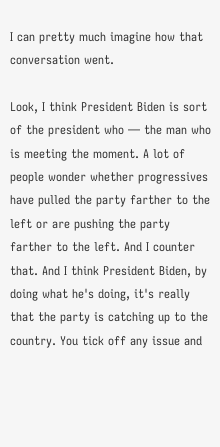I can pretty much imagine how that conversation went.

Look, I think President Biden is sort of the president who — the man who is meeting the moment. A lot of people wonder whether progressives have pulled the party farther to the left or are pushing the party farther to the left. And I counter that. And I think President Biden, by doing what he's doing, it's really that the party is catching up to the country. You tick off any issue and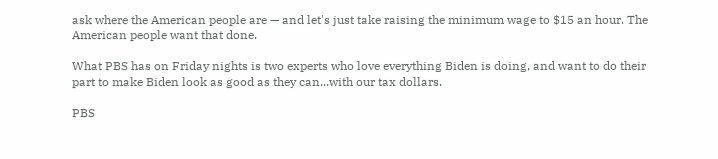ask where the American people are — and let's just take raising the minimum wage to $15 an hour. The American people want that done.

What PBS has on Friday nights is two experts who love everything Biden is doing, and want to do their part to make Biden look as good as they can...with our tax dollars.

PBS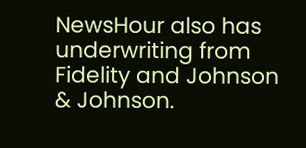NewsHour also has underwriting from Fidelity and Johnson & Johnson.